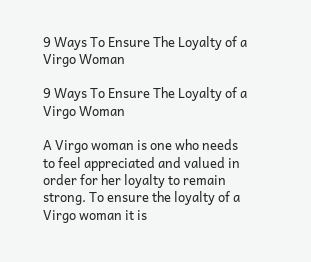9 Ways To Ensure The Loyalty of a Virgo Woman

9 Ways To Ensure The Loyalty of a Virgo Woman

A Virgo woman is one who needs to feel appreciated and valued in order for her loyalty to remain strong. To ensure the loyalty of a Virgo woman it is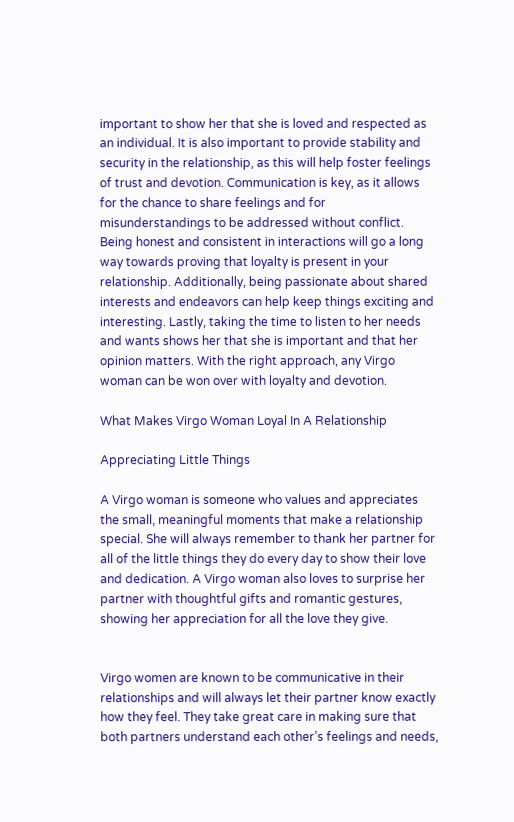important to show her that she is loved and respected as an individual. It is also important to provide stability and security in the relationship, as this will help foster feelings of trust and devotion. Communication is key, as it allows for the chance to share feelings and for misunderstandings to be addressed without conflict. Being honest and consistent in interactions will go a long way towards proving that loyalty is present in your relationship. Additionally, being passionate about shared interests and endeavors can help keep things exciting and interesting. Lastly, taking the time to listen to her needs and wants shows her that she is important and that her opinion matters. With the right approach, any Virgo woman can be won over with loyalty and devotion.

What Makes Virgo Woman Loyal In A Relationship

Appreciating Little Things

A Virgo woman is someone who values and appreciates the small, meaningful moments that make a relationship special. She will always remember to thank her partner for all of the little things they do every day to show their love and dedication. A Virgo woman also loves to surprise her partner with thoughtful gifts and romantic gestures, showing her appreciation for all the love they give.


Virgo women are known to be communicative in their relationships and will always let their partner know exactly how they feel. They take great care in making sure that both partners understand each other’s feelings and needs,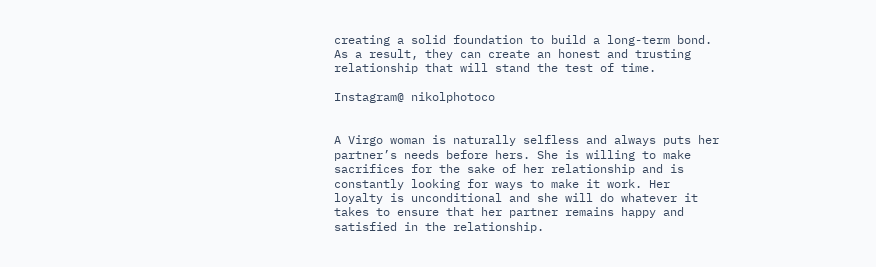creating a solid foundation to build a long-term bond. As a result, they can create an honest and trusting relationship that will stand the test of time.

Instagram@ nikolphotoco


A Virgo woman is naturally selfless and always puts her partner’s needs before hers. She is willing to make sacrifices for the sake of her relationship and is constantly looking for ways to make it work. Her loyalty is unconditional and she will do whatever it takes to ensure that her partner remains happy and satisfied in the relationship.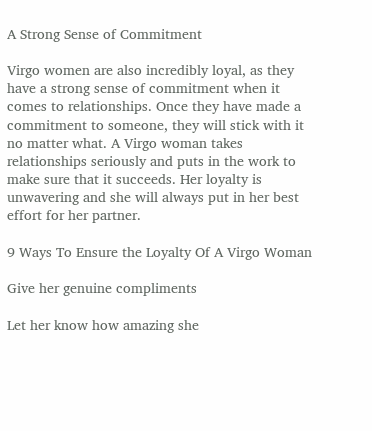A Strong Sense of Commitment

Virgo women are also incredibly loyal, as they have a strong sense of commitment when it comes to relationships. Once they have made a commitment to someone, they will stick with it no matter what. A Virgo woman takes relationships seriously and puts in the work to make sure that it succeeds. Her loyalty is unwavering and she will always put in her best effort for her partner.

9 Ways To Ensure the Loyalty Of A Virgo Woman

Give her genuine compliments

Let her know how amazing she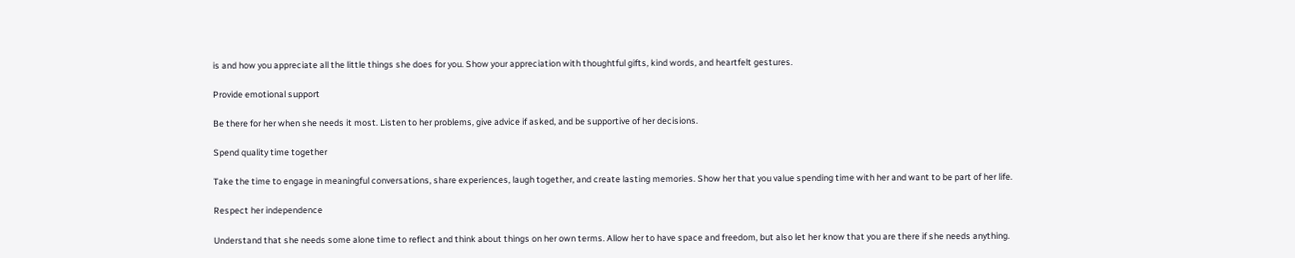is and how you appreciate all the little things she does for you. Show your appreciation with thoughtful gifts, kind words, and heartfelt gestures.

Provide emotional support

Be there for her when she needs it most. Listen to her problems, give advice if asked, and be supportive of her decisions.

Spend quality time together

Take the time to engage in meaningful conversations, share experiences, laugh together, and create lasting memories. Show her that you value spending time with her and want to be part of her life.

Respect her independence

Understand that she needs some alone time to reflect and think about things on her own terms. Allow her to have space and freedom, but also let her know that you are there if she needs anything.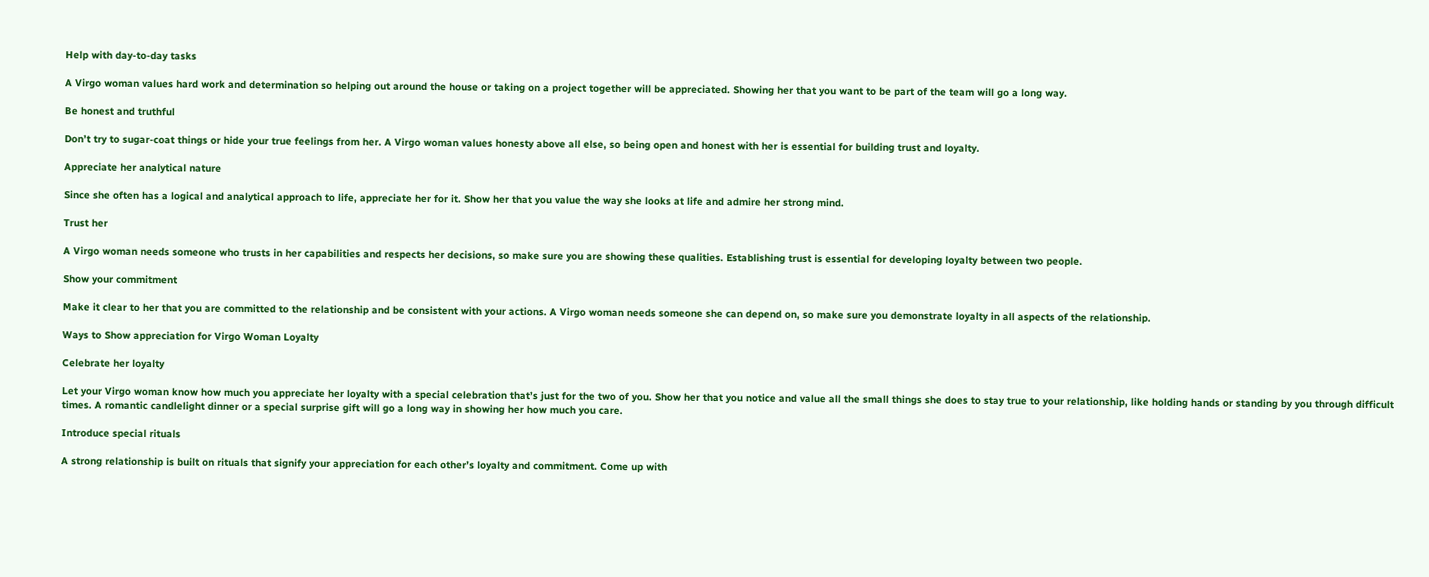Help with day-to-day tasks

A Virgo woman values hard work and determination so helping out around the house or taking on a project together will be appreciated. Showing her that you want to be part of the team will go a long way.

Be honest and truthful

Don’t try to sugar-coat things or hide your true feelings from her. A Virgo woman values honesty above all else, so being open and honest with her is essential for building trust and loyalty.

Appreciate her analytical nature

Since she often has a logical and analytical approach to life, appreciate her for it. Show her that you value the way she looks at life and admire her strong mind.

Trust her

A Virgo woman needs someone who trusts in her capabilities and respects her decisions, so make sure you are showing these qualities. Establishing trust is essential for developing loyalty between two people.

Show your commitment

Make it clear to her that you are committed to the relationship and be consistent with your actions. A Virgo woman needs someone she can depend on, so make sure you demonstrate loyalty in all aspects of the relationship.

Ways to Show appreciation for Virgo Woman Loyalty

Celebrate her loyalty

Let your Virgo woman know how much you appreciate her loyalty with a special celebration that’s just for the two of you. Show her that you notice and value all the small things she does to stay true to your relationship, like holding hands or standing by you through difficult times. A romantic candlelight dinner or a special surprise gift will go a long way in showing her how much you care.

Introduce special rituals

A strong relationship is built on rituals that signify your appreciation for each other’s loyalty and commitment. Come up with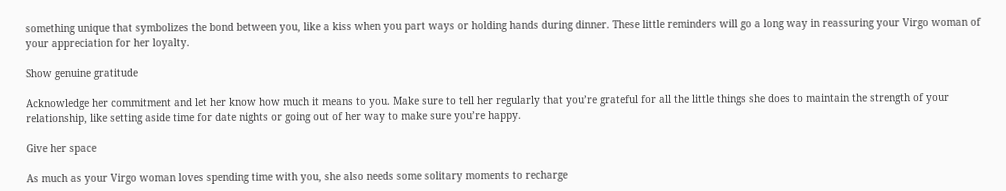something unique that symbolizes the bond between you, like a kiss when you part ways or holding hands during dinner. These little reminders will go a long way in reassuring your Virgo woman of your appreciation for her loyalty.

Show genuine gratitude

Acknowledge her commitment and let her know how much it means to you. Make sure to tell her regularly that you’re grateful for all the little things she does to maintain the strength of your relationship, like setting aside time for date nights or going out of her way to make sure you’re happy.

Give her space

As much as your Virgo woman loves spending time with you, she also needs some solitary moments to recharge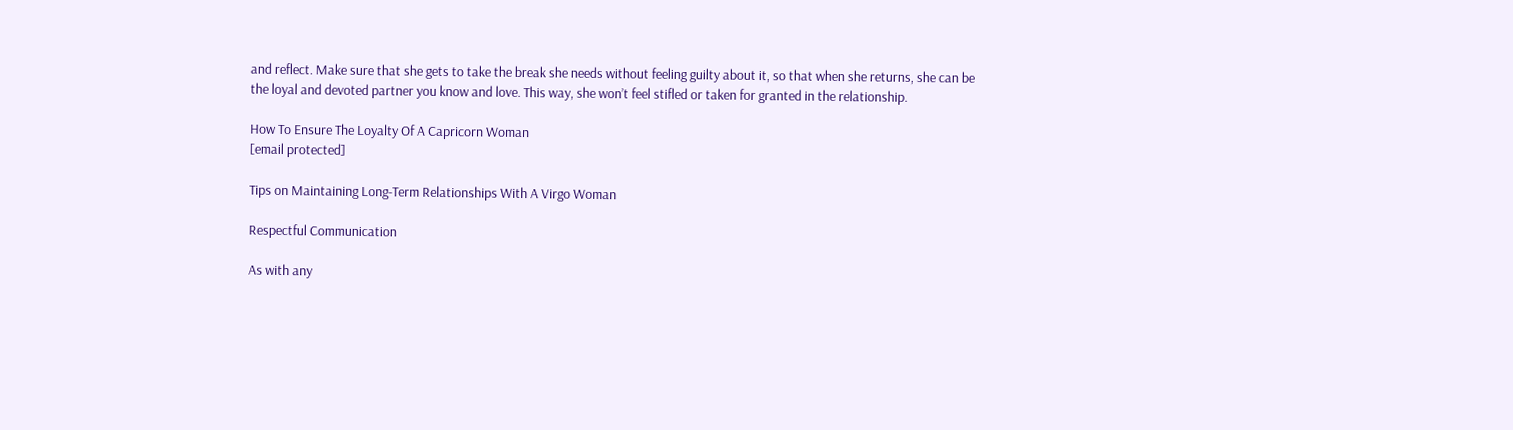and reflect. Make sure that she gets to take the break she needs without feeling guilty about it, so that when she returns, she can be the loyal and devoted partner you know and love. This way, she won’t feel stifled or taken for granted in the relationship.

How To Ensure The Loyalty Of A Capricorn Woman
[email protected]

Tips on Maintaining Long-Term Relationships With A Virgo Woman

Respectful Communication

As with any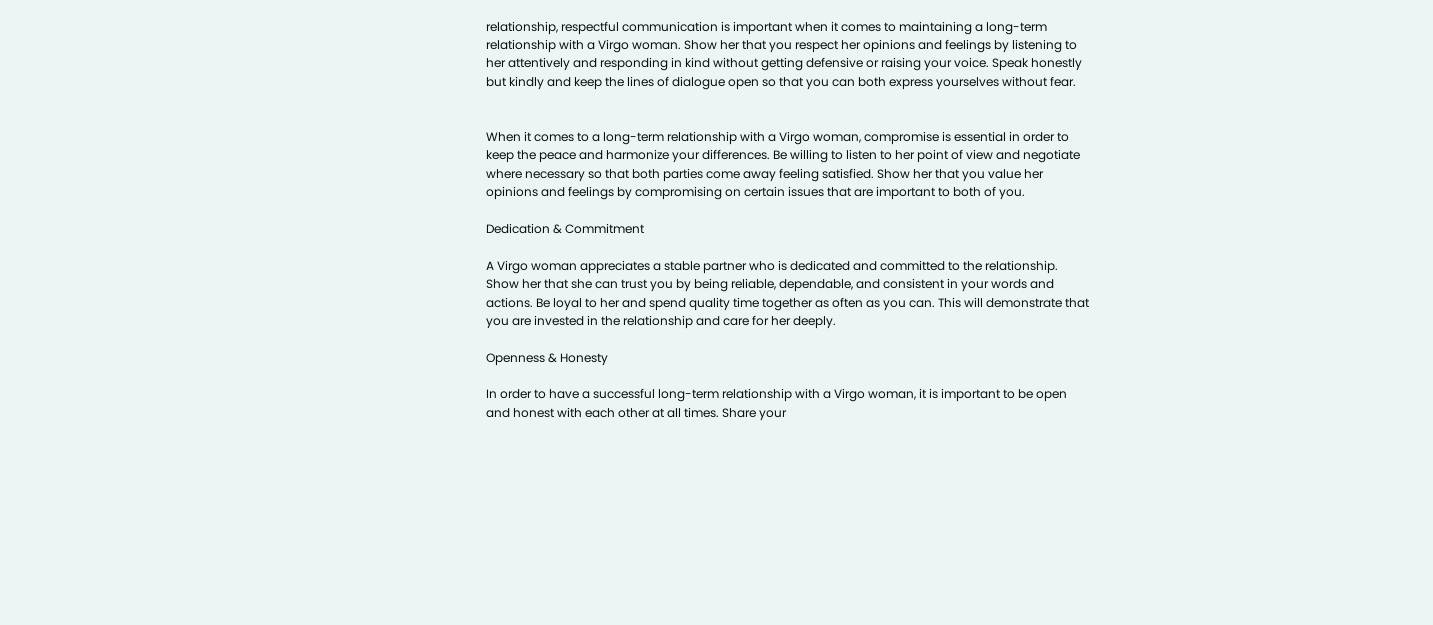relationship, respectful communication is important when it comes to maintaining a long-term relationship with a Virgo woman. Show her that you respect her opinions and feelings by listening to her attentively and responding in kind without getting defensive or raising your voice. Speak honestly but kindly and keep the lines of dialogue open so that you can both express yourselves without fear.


When it comes to a long-term relationship with a Virgo woman, compromise is essential in order to keep the peace and harmonize your differences. Be willing to listen to her point of view and negotiate where necessary so that both parties come away feeling satisfied. Show her that you value her opinions and feelings by compromising on certain issues that are important to both of you.

Dedication & Commitment

A Virgo woman appreciates a stable partner who is dedicated and committed to the relationship. Show her that she can trust you by being reliable, dependable, and consistent in your words and actions. Be loyal to her and spend quality time together as often as you can. This will demonstrate that you are invested in the relationship and care for her deeply.

Openness & Honesty

In order to have a successful long-term relationship with a Virgo woman, it is important to be open and honest with each other at all times. Share your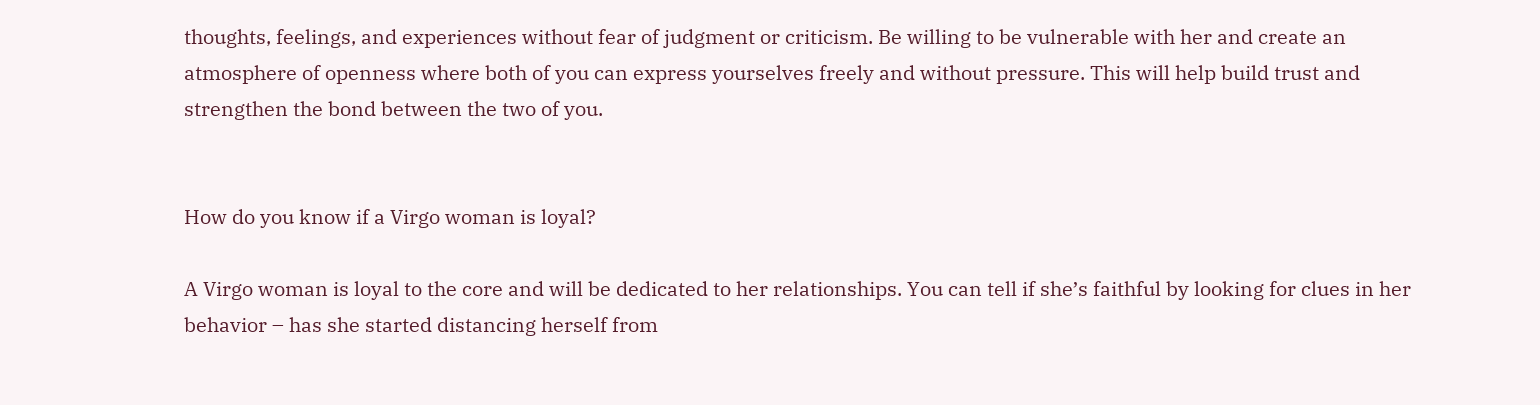thoughts, feelings, and experiences without fear of judgment or criticism. Be willing to be vulnerable with her and create an atmosphere of openness where both of you can express yourselves freely and without pressure. This will help build trust and strengthen the bond between the two of you.


How do you know if a Virgo woman is loyal?

A Virgo woman is loyal to the core and will be dedicated to her relationships. You can tell if she’s faithful by looking for clues in her behavior – has she started distancing herself from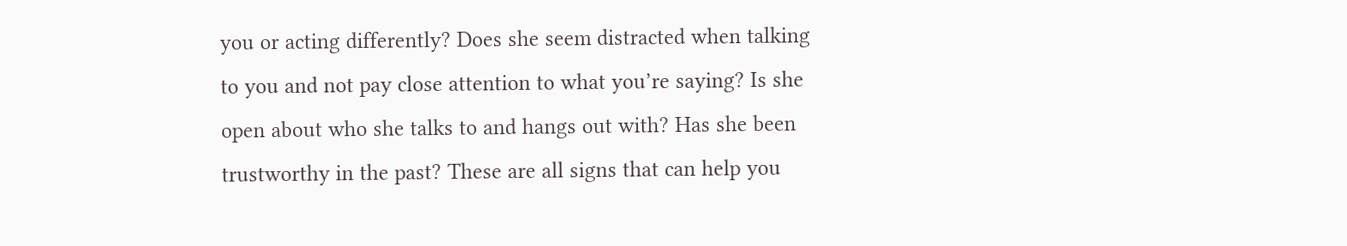you or acting differently? Does she seem distracted when talking to you and not pay close attention to what you’re saying? Is she open about who she talks to and hangs out with? Has she been trustworthy in the past? These are all signs that can help you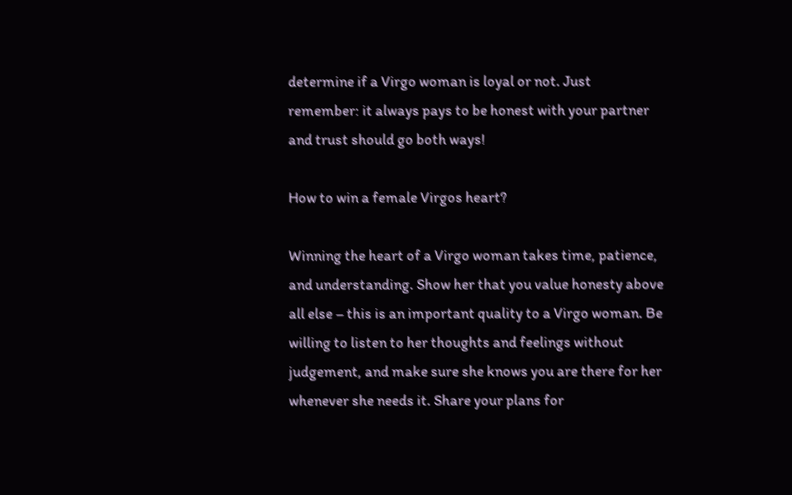determine if a Virgo woman is loyal or not. Just remember: it always pays to be honest with your partner and trust should go both ways!

How to win a female Virgos heart?

Winning the heart of a Virgo woman takes time, patience, and understanding. Show her that you value honesty above all else – this is an important quality to a Virgo woman. Be willing to listen to her thoughts and feelings without judgement, and make sure she knows you are there for her whenever she needs it. Share your plans for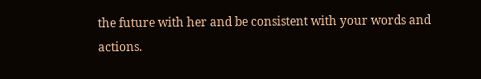the future with her and be consistent with your words and actions.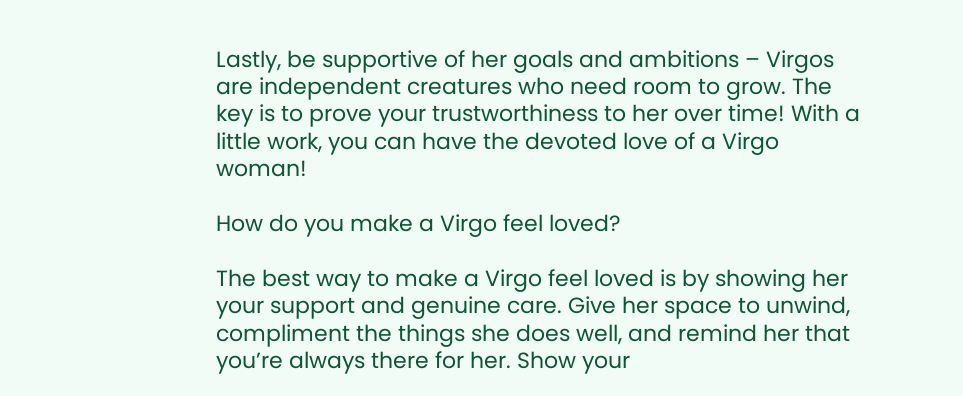Lastly, be supportive of her goals and ambitions – Virgos are independent creatures who need room to grow. The key is to prove your trustworthiness to her over time! With a little work, you can have the devoted love of a Virgo woman!

How do you make a Virgo feel loved?

The best way to make a Virgo feel loved is by showing her your support and genuine care. Give her space to unwind, compliment the things she does well, and remind her that you’re always there for her. Show your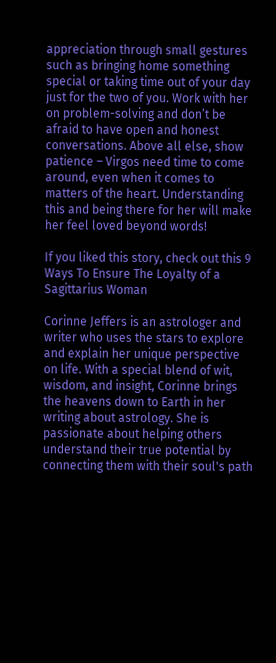appreciation through small gestures such as bringing home something special or taking time out of your day just for the two of you. Work with her on problem-solving and don’t be afraid to have open and honest conversations. Above all else, show patience – Virgos need time to come around, even when it comes to matters of the heart. Understanding this and being there for her will make her feel loved beyond words!

If you liked this story, check out this 9 Ways To Ensure The Loyalty of a Sagittarius Woman

Corinne Jeffers is an astrologer and writer who uses the stars to explore and explain her unique perspective on life. With a special blend of wit, wisdom, and insight, Corinne brings the heavens down to Earth in her writing about astrology. She is passionate about helping others understand their true potential by connecting them with their soul's path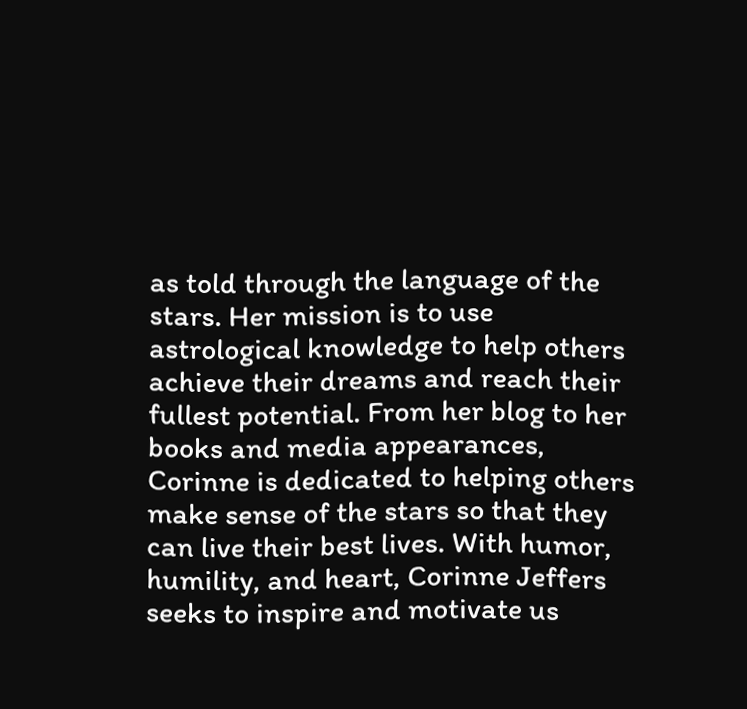as told through the language of the stars. Her mission is to use astrological knowledge to help others achieve their dreams and reach their fullest potential. From her blog to her books and media appearances, Corinne is dedicated to helping others make sense of the stars so that they can live their best lives. With humor, humility, and heart, Corinne Jeffers seeks to inspire and motivate us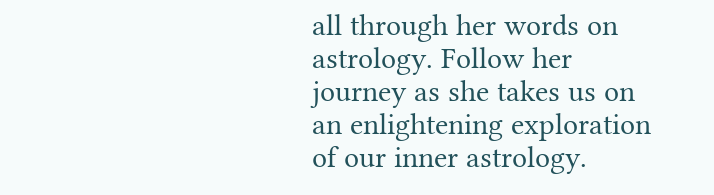all through her words on astrology. Follow her journey as she takes us on an enlightening exploration of our inner astrology.